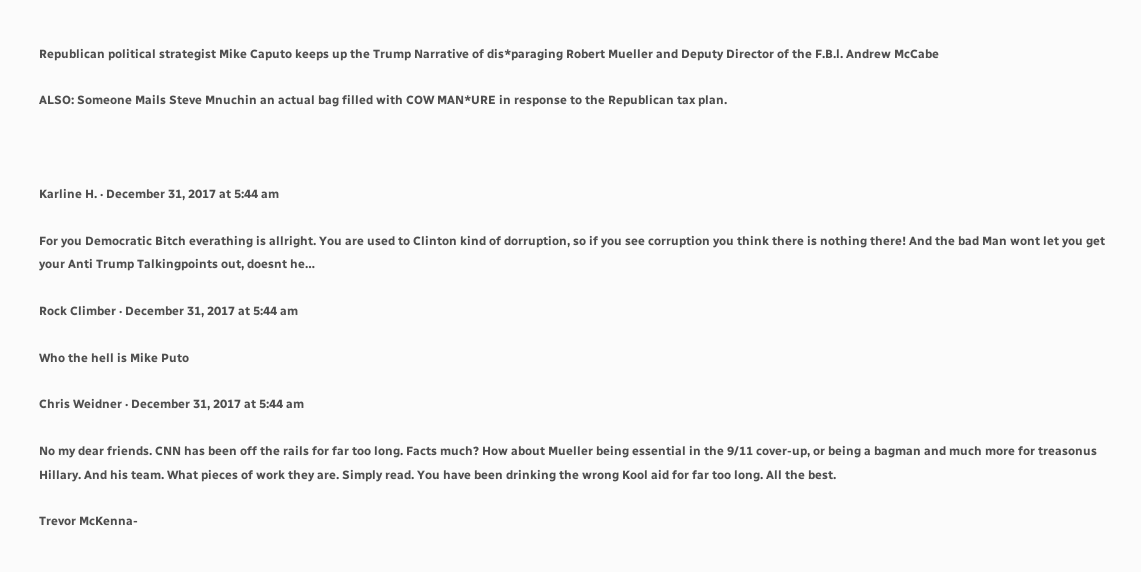Republican political strategist Mike Caputo keeps up the Trump Narrative of dis*paraging Robert Mueller and Deputy Director of the F.B.l. Andrew McCabe

ALSO: Someone Mails Steve Mnuchin an actual bag filled with COW MAN*URE in response to the Republican tax plan.



Karline H. · December 31, 2017 at 5:44 am

For you Democratic Bitch everathing is allright. You are used to Clinton kind of dorruption, so if you see corruption you think there is nothing there! And the bad Man wont let you get your Anti Trump Talkingpoints out, doesnt he…

Rock Climber · December 31, 2017 at 5:44 am

Who the hell is Mike Puto

Chris Weidner · December 31, 2017 at 5:44 am

No my dear friends. CNN has been off the rails for far too long. Facts much? How about Mueller being essential in the 9/11 cover-up, or being a bagman and much more for treasonus Hillary. And his team. What pieces of work they are. Simply read. You have been drinking the wrong Kool aid for far too long. All the best.

Trevor McKenna-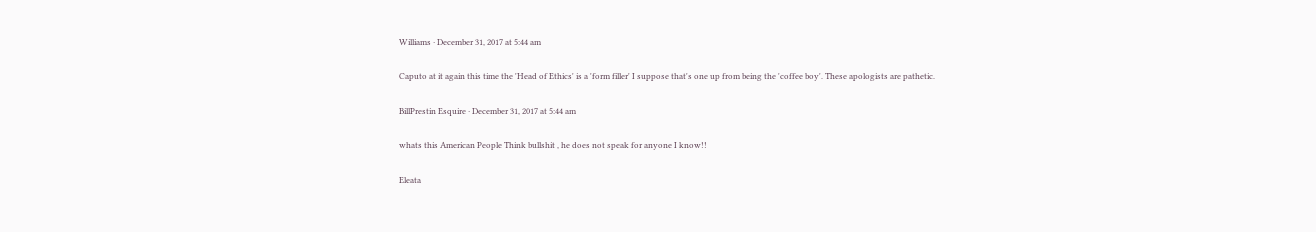Williams · December 31, 2017 at 5:44 am

Caputo at it again this time the 'Head of Ethics' is a 'form filler' I suppose that's one up from being the 'coffee boy'. These apologists are pathetic.

BillPrestin Esquire · December 31, 2017 at 5:44 am

whats this American People Think bullshit , he does not speak for anyone I know!!

Eleata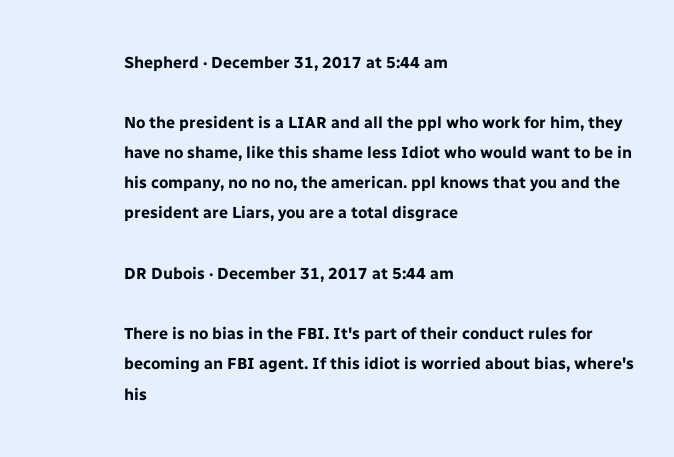Shepherd · December 31, 2017 at 5:44 am

No the president is a LIAR and all the ppl who work for him, they have no shame, like this shame less Idiot who would want to be in his company, no no no, the american. ppl knows that you and the president are Liars, you are a total disgrace

DR Dubois · December 31, 2017 at 5:44 am

There is no bias in the FBI. It's part of their conduct rules for becoming an FBI agent. If this idiot is worried about bias, where's his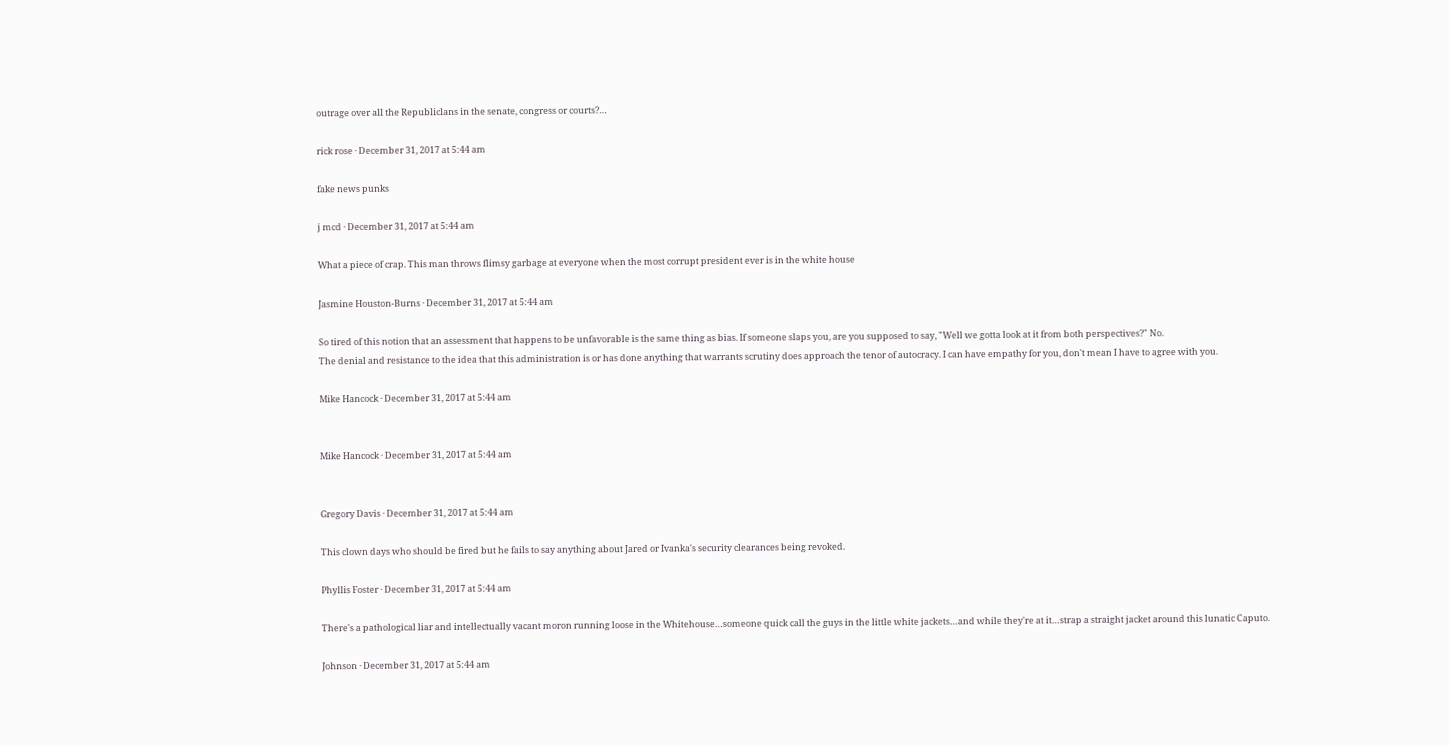outrage over all the Republiclans in the senate, congress or courts?…

rick rose · December 31, 2017 at 5:44 am

fake news punks

j mcd · December 31, 2017 at 5:44 am

What a piece of crap. This man throws flimsy garbage at everyone when the most corrupt president ever is in the white house

Jasmine Houston-Burns · December 31, 2017 at 5:44 am

So tired of this notion that an assessment that happens to be unfavorable is the same thing as bias. If someone slaps you, are you supposed to say, "Well we gotta look at it from both perspectives?" No.
The denial and resistance to the idea that this administration is or has done anything that warrants scrutiny does approach the tenor of autocracy. I can have empathy for you, don't mean I have to agree with you.

Mike Hancock · December 31, 2017 at 5:44 am


Mike Hancock · December 31, 2017 at 5:44 am


Gregory Davis · December 31, 2017 at 5:44 am

This clown days who should be fired but he fails to say anything about Jared or Ivanka's security clearances being revoked.

Phyllis Foster · December 31, 2017 at 5:44 am

There's a pathological liar and intellectually vacant moron running loose in the Whitehouse…someone quick call the guys in the little white jackets…and while they're at it…strap a straight jacket around this lunatic Caputo.

Johnson · December 31, 2017 at 5:44 am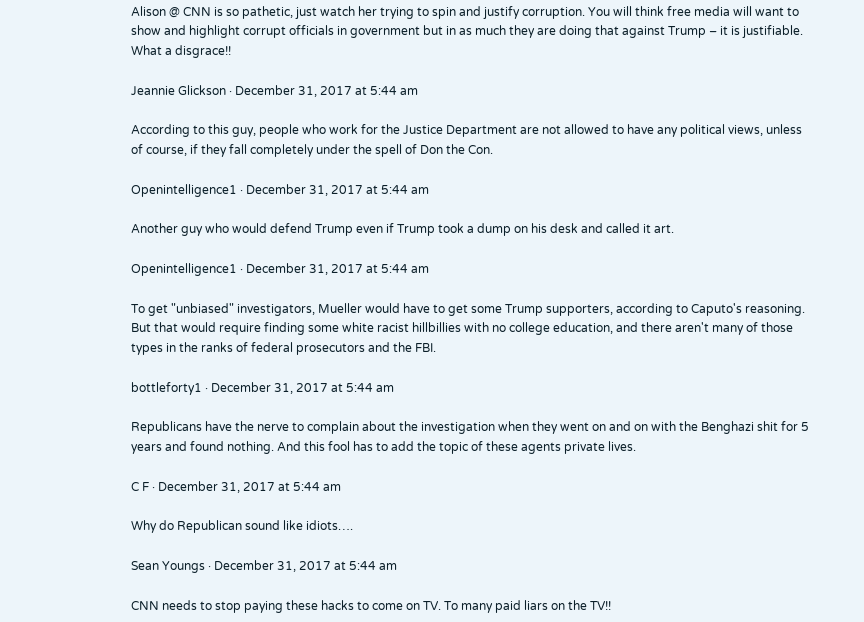Alison @ CNN is so pathetic, just watch her trying to spin and justify corruption. You will think free media will want to show and highlight corrupt officials in government but in as much they are doing that against Trump – it is justifiable. What a disgrace!!

Jeannie Glickson · December 31, 2017 at 5:44 am

According to this guy, people who work for the Justice Department are not allowed to have any political views, unless of course, if they fall completely under the spell of Don the Con.

Openintelligence1 · December 31, 2017 at 5:44 am

Another guy who would defend Trump even if Trump took a dump on his desk and called it art.

Openintelligence1 · December 31, 2017 at 5:44 am

To get "unbiased" investigators, Mueller would have to get some Trump supporters, according to Caputo's reasoning. But that would require finding some white racist hillbillies with no college education, and there aren't many of those types in the ranks of federal prosecutors and the FBI.

bottleforty1 · December 31, 2017 at 5:44 am

Republicans have the nerve to complain about the investigation when they went on and on with the Benghazi shit for 5 years and found nothing. And this fool has to add the topic of these agents private lives.

C F · December 31, 2017 at 5:44 am

Why do Republican sound like idiots….

Sean Youngs · December 31, 2017 at 5:44 am

CNN needs to stop paying these hacks to come on TV. To many paid liars on the TV!!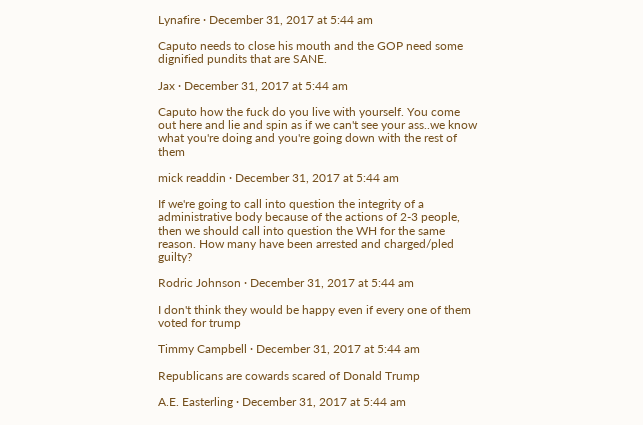Lynafire · December 31, 2017 at 5:44 am

Caputo needs to close his mouth and the GOP need some dignified pundits that are SANE.

Jax · December 31, 2017 at 5:44 am

Caputo how the fuck do you live with yourself. You come out here and lie and spin as if we can't see your ass..we know what you're doing and you're going down with the rest of them

mick readdin · December 31, 2017 at 5:44 am

If we're going to call into question the integrity of a administrative body because of the actions of 2-3 people, then we should call into question the WH for the same reason. How many have been arrested and charged/pled guilty?

Rodric Johnson · December 31, 2017 at 5:44 am

I don't think they would be happy even if every one of them voted for trump

Timmy Campbell · December 31, 2017 at 5:44 am

Republicans are cowards scared of Donald Trump

A.E. Easterling · December 31, 2017 at 5:44 am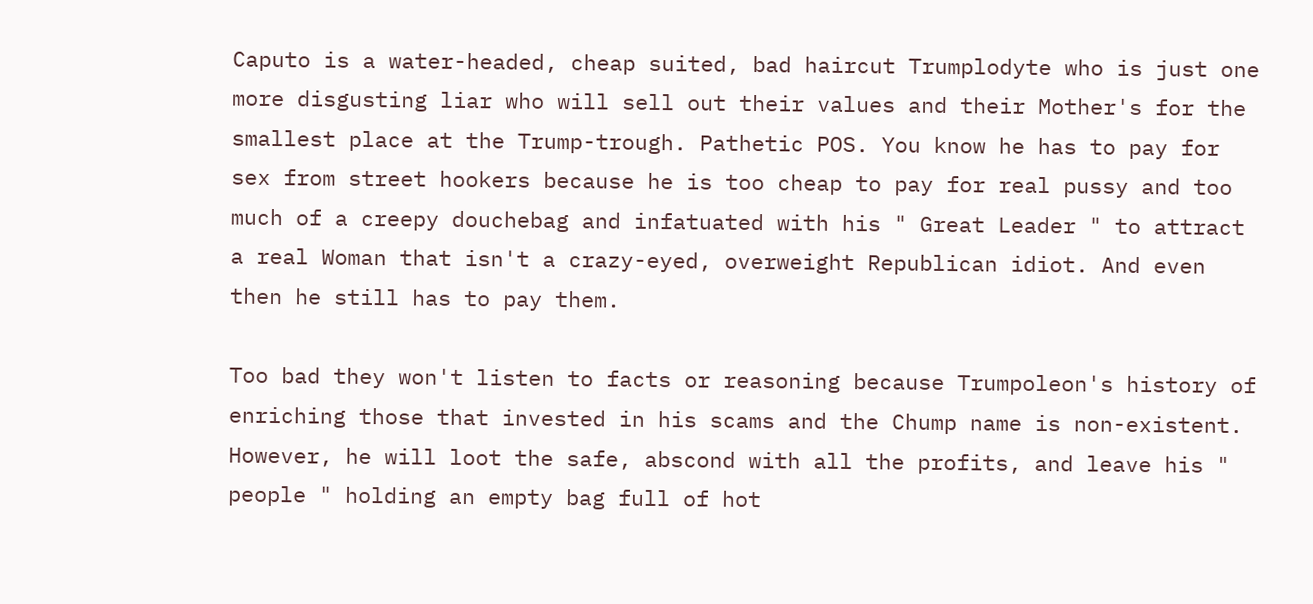Caputo is a water-headed, cheap suited, bad haircut Trumplodyte who is just one more disgusting liar who will sell out their values and their Mother's for the smallest place at the Trump-trough. Pathetic POS. You know he has to pay for sex from street hookers because he is too cheap to pay for real pussy and too much of a creepy douchebag and infatuated with his " Great Leader " to attract a real Woman that isn't a crazy-eyed, overweight Republican idiot. And even then he still has to pay them.

Too bad they won't listen to facts or reasoning because Trumpoleon's history of enriching those that invested in his scams and the Chump name is non-existent. However, he will loot the safe, abscond with all the profits, and leave his " people " holding an empty bag full of hot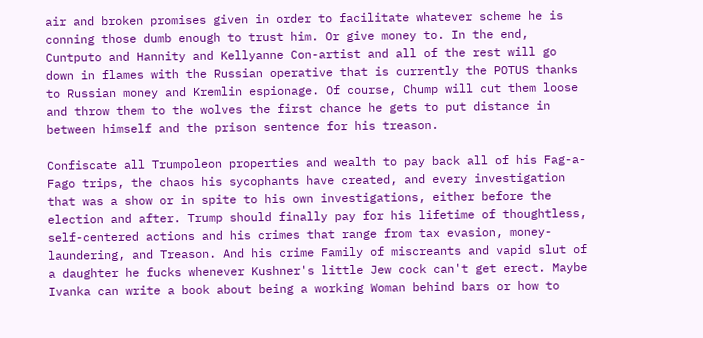air and broken promises given in order to facilitate whatever scheme he is conning those dumb enough to trust him. Or give money to. In the end, Cuntputo and Hannity and Kellyanne Con-artist and all of the rest will go down in flames with the Russian operative that is currently the POTUS thanks to Russian money and Kremlin espionage. Of course, Chump will cut them loose and throw them to the wolves the first chance he gets to put distance in between himself and the prison sentence for his treason.

Confiscate all Trumpoleon properties and wealth to pay back all of his Fag-a-Fago trips, the chaos his sycophants have created, and every investigation that was a show or in spite to his own investigations, either before the election and after. Trump should finally pay for his lifetime of thoughtless, self-centered actions and his crimes that range from tax evasion, money-laundering, and Treason. And his crime Family of miscreants and vapid slut of a daughter he fucks whenever Kushner's little Jew cock can't get erect. Maybe Ivanka can write a book about being a working Woman behind bars or how to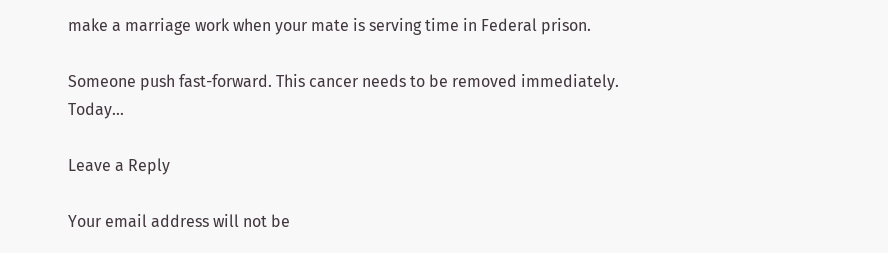make a marriage work when your mate is serving time in Federal prison.

Someone push fast-forward. This cancer needs to be removed immediately. Today…

Leave a Reply

Your email address will not be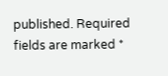published. Required fields are marked *